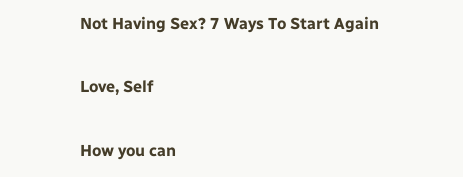Not Having Sex? 7 Ways To Start Again

Love, Self

How you can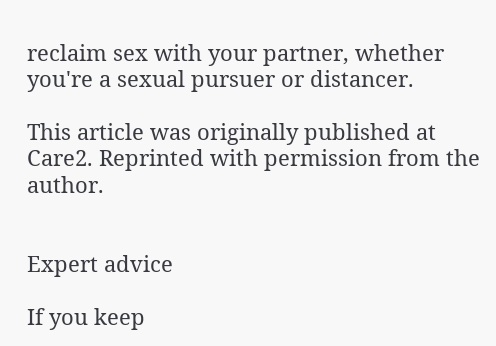reclaim sex with your partner, whether you're a sexual pursuer or distancer.

This article was originally published at Care2. Reprinted with permission from the author.


Expert advice

If you keep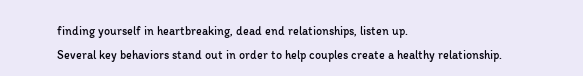finding yourself in heartbreaking, dead end relationships, listen up.
Several key behaviors stand out in order to help couples create a healthy relationship.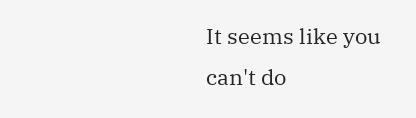It seems like you can't do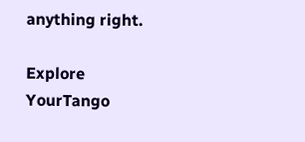anything right.

Explore YourTango